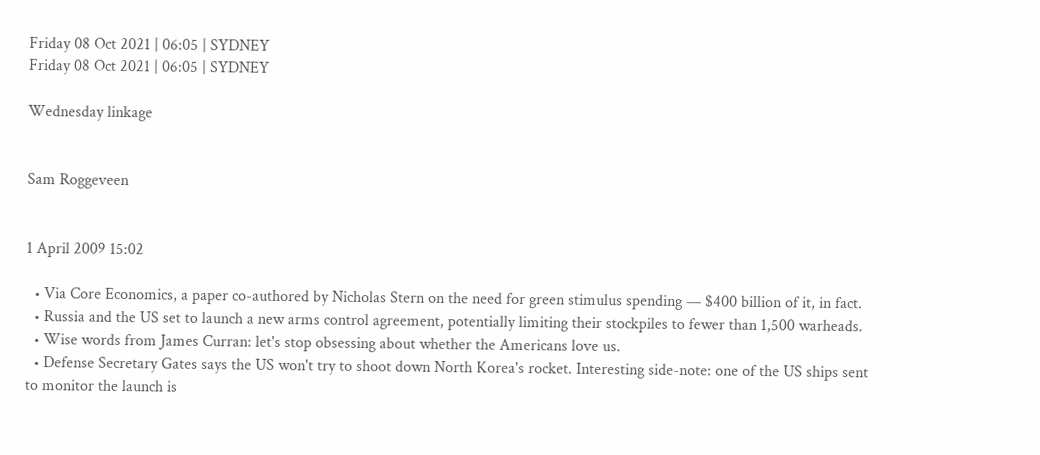Friday 08 Oct 2021 | 06:05 | SYDNEY
Friday 08 Oct 2021 | 06:05 | SYDNEY

Wednesday linkage


Sam Roggeveen


1 April 2009 15:02

  • Via Core Economics, a paper co-authored by Nicholas Stern on the need for green stimulus spending — $400 billion of it, in fact.
  • Russia and the US set to launch a new arms control agreement, potentially limiting their stockpiles to fewer than 1,500 warheads.
  • Wise words from James Curran: let's stop obsessing about whether the Americans love us.
  • Defense Secretary Gates says the US won't try to shoot down North Korea's rocket. Interesting side-note: one of the US ships sent to monitor the launch is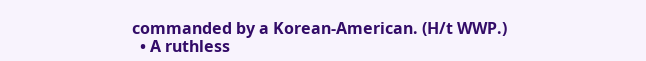commanded by a Korean-American. (H/t WWP.)
  • A ruthless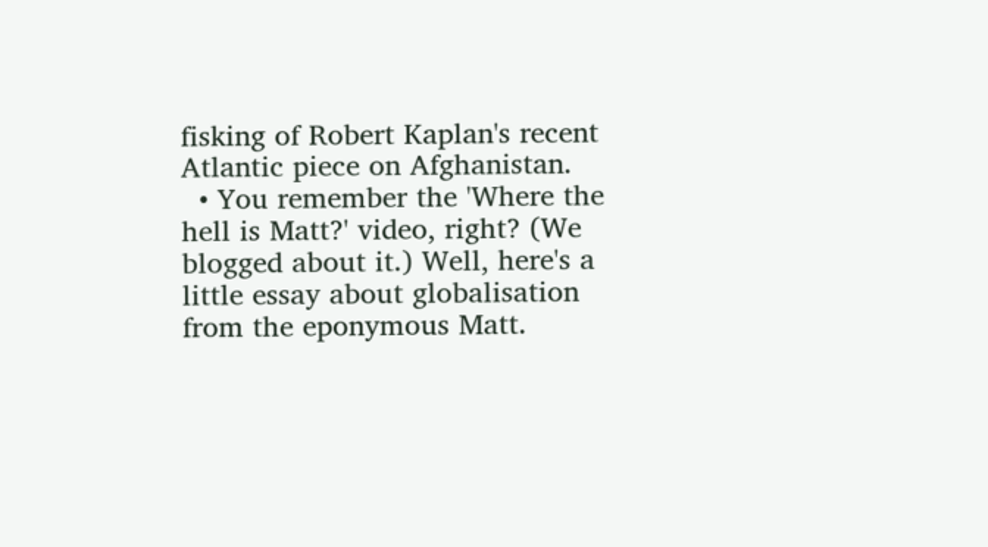fisking of Robert Kaplan's recent Atlantic piece on Afghanistan.
  • You remember the 'Where the hell is Matt?' video, right? (We blogged about it.) Well, here's a little essay about globalisation from the eponymous Matt.